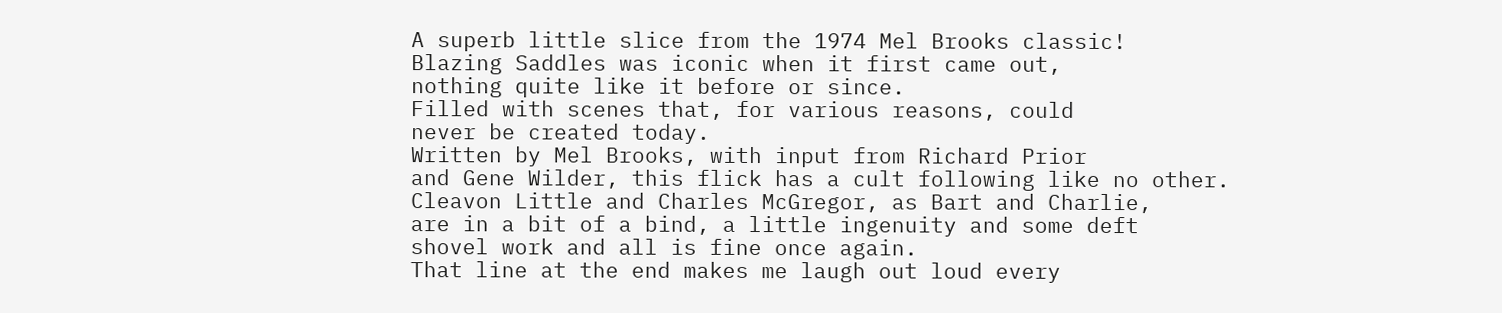A superb little slice from the 1974 Mel Brooks classic!
Blazing Saddles was iconic when it first came out,
nothing quite like it before or since.
Filled with scenes that, for various reasons, could
never be created today.
Written by Mel Brooks, with input from Richard Prior
and Gene Wilder, this flick has a cult following like no other.
Cleavon Little and Charles McGregor, as Bart and Charlie,
are in a bit of a bind, a little ingenuity and some deft
shovel work and all is fine once again.
That line at the end makes me laugh out loud every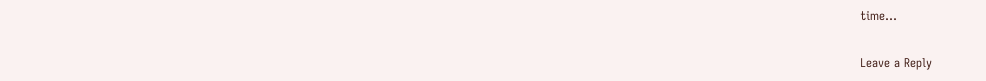time…

Leave a Reply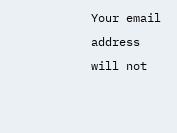Your email address will not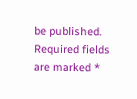be published. Required fields are marked *